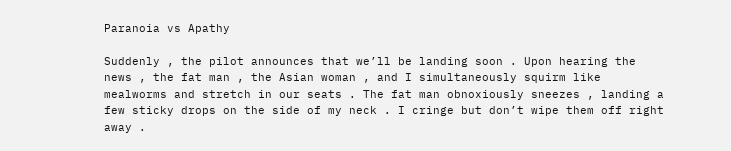Paranoia vs Apathy

Suddenly , the pilot announces that we’ll be landing soon . Upon hearing the news , the fat man , the Asian woman , and I simultaneously squirm like mealworms and stretch in our seats . The fat man obnoxiously sneezes , landing a few sticky drops on the side of my neck . I cringe but don’t wipe them off right away .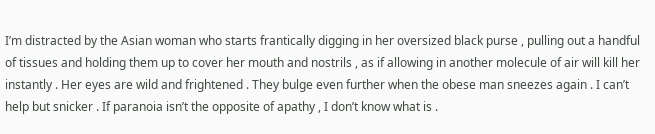I’m distracted by the Asian woman who starts frantically digging in her oversized black purse , pulling out a handful of tissues and holding them up to cover her mouth and nostrils , as if allowing in another molecule of air will kill her instantly . Her eyes are wild and frightened . They bulge even further when the obese man sneezes again . I can’t help but snicker . If paranoia isn’t the opposite of apathy , I don’t know what is .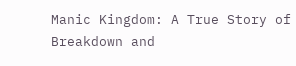Manic Kingdom: A True Story of Breakdown and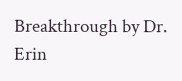Breakthrough by Dr. Erin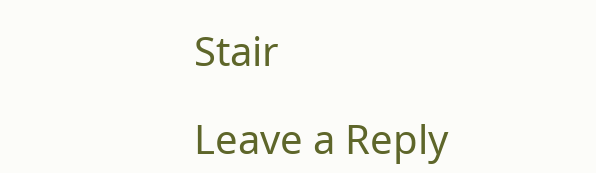Stair

Leave a Reply